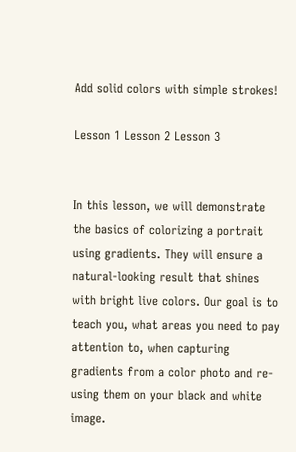Add solid colors with simple strokes!

Lesson 1 Lesson 2 Lesson 3


In this lesson, we will demonstrate the basics of colorizing a portrait using gradients. They will ensure a natural-looking result that shines with bright live colors. Our goal is to teach you, what areas you need to pay attention to, when capturing gradients from a color photo and re-using them on your black and white image.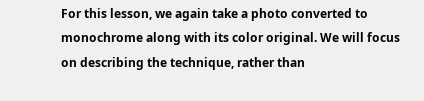For this lesson, we again take a photo converted to monochrome along with its color original. We will focus on describing the technique, rather than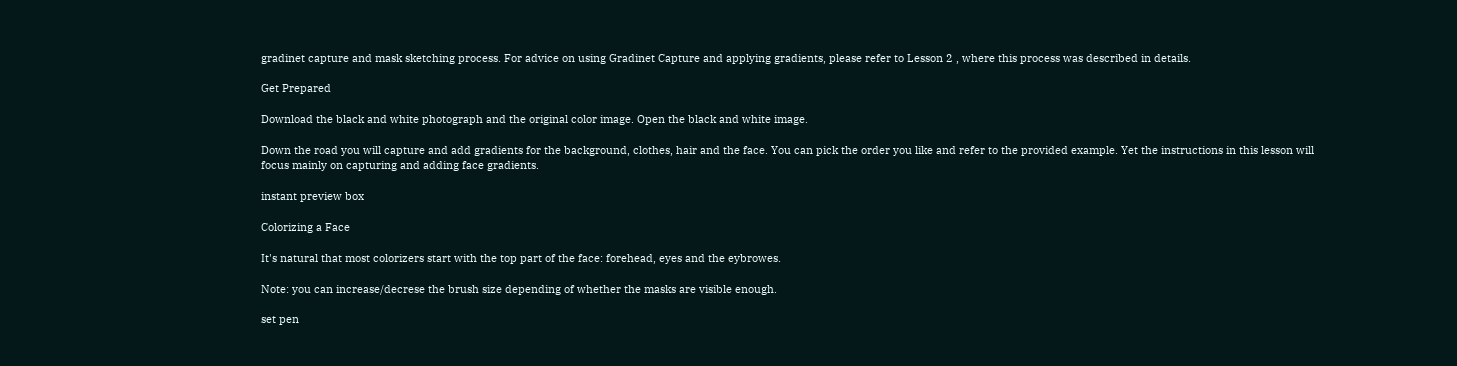gradinet capture and mask sketching process. For advice on using Gradinet Capture and applying gradients, please refer to Lesson 2 , where this process was described in details.

Get Prepared

Download the black and white photograph and the original color image. Open the black and white image.

Down the road you will capture and add gradients for the background, clothes, hair and the face. You can pick the order you like and refer to the provided example. Yet the instructions in this lesson will focus mainly on capturing and adding face gradients.

instant preview box

Colorizing a Face

It's natural that most colorizers start with the top part of the face: forehead, eyes and the eybrowes.

Note: you can increase/decrese the brush size depending of whether the masks are visible enough.

set pen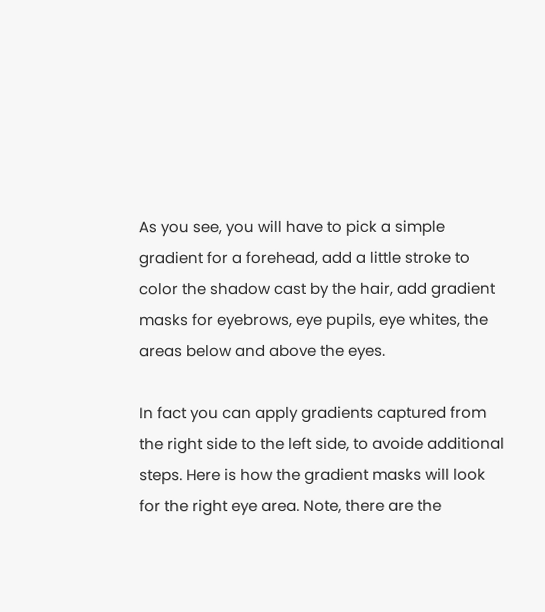As you see, you will have to pick a simple gradient for a forehead, add a little stroke to color the shadow cast by the hair, add gradient masks for eyebrows, eye pupils, eye whites, the areas below and above the eyes.

In fact you can apply gradients captured from the right side to the left side, to avoide additional steps. Here is how the gradient masks will look for the right eye area. Note, there are the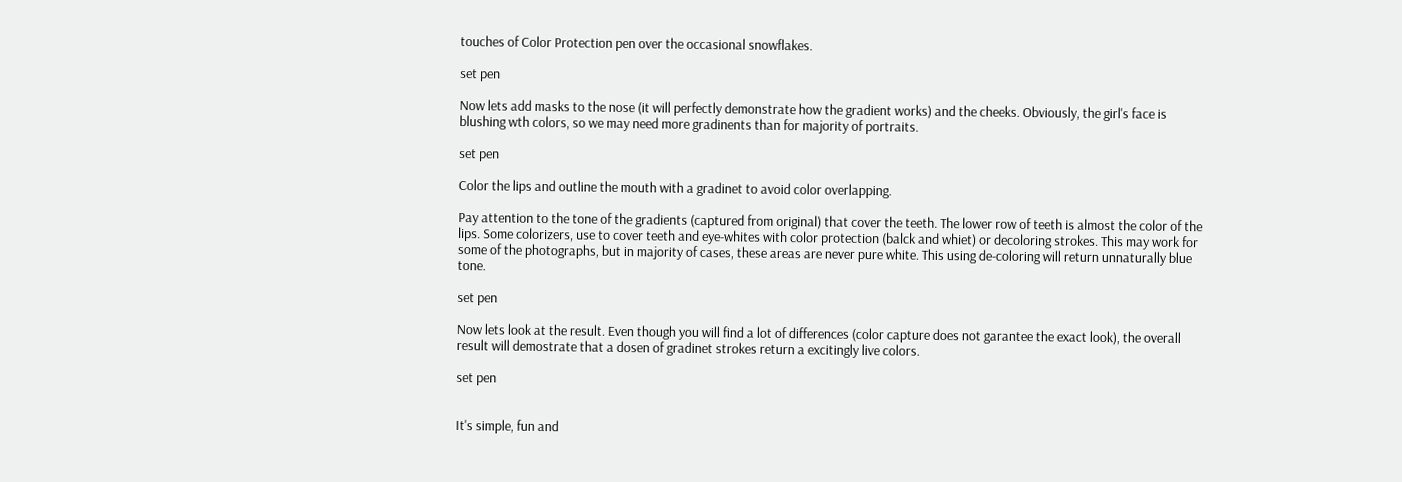touches of Color Protection pen over the occasional snowflakes.

set pen

Now lets add masks to the nose (it will perfectly demonstrate how the gradient works) and the cheeks. Obviously, the girl's face is blushing wth colors, so we may need more gradinents than for majority of portraits.

set pen

Color the lips and outline the mouth with a gradinet to avoid color overlapping.

Pay attention to the tone of the gradients (captured from original) that cover the teeth. The lower row of teeth is almost the color of the lips. Some colorizers, use to cover teeth and eye-whites with color protection (balck and whiet) or decoloring strokes. This may work for some of the photographs, but in majority of cases, these areas are never pure white. This using de-coloring will return unnaturally blue tone.

set pen

Now lets look at the result. Even though you will find a lot of differences (color capture does not garantee the exact look), the overall result will demostrate that a dosen of gradinet strokes return a excitingly live colors.

set pen


It's simple, fun and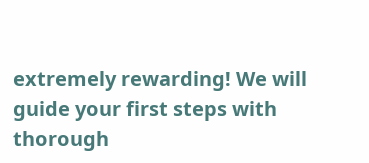extremely rewarding! We will guide your first steps with thorough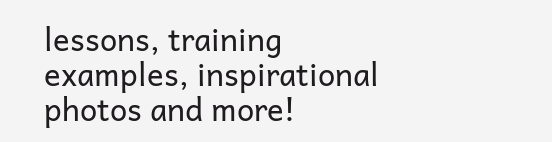lessons, training examples, inspirational photos and more!